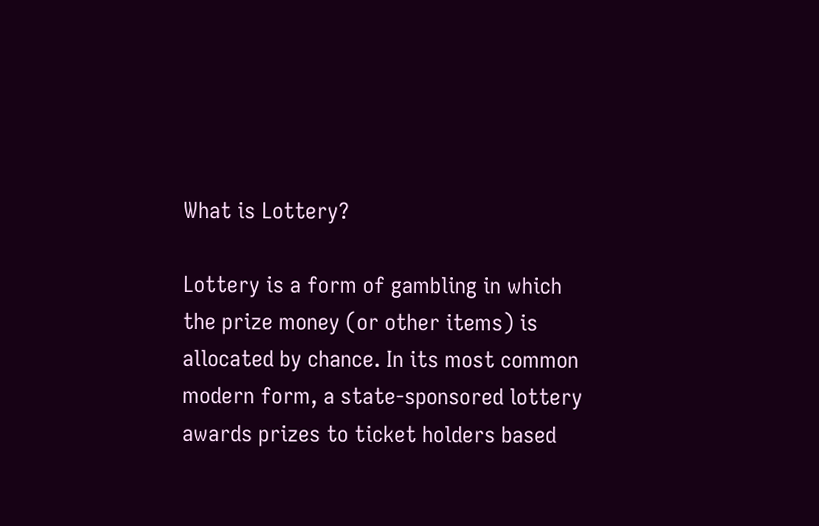What is Lottery?

Lottery is a form of gambling in which the prize money (or other items) is allocated by chance. In its most common modern form, a state-sponsored lottery awards prizes to ticket holders based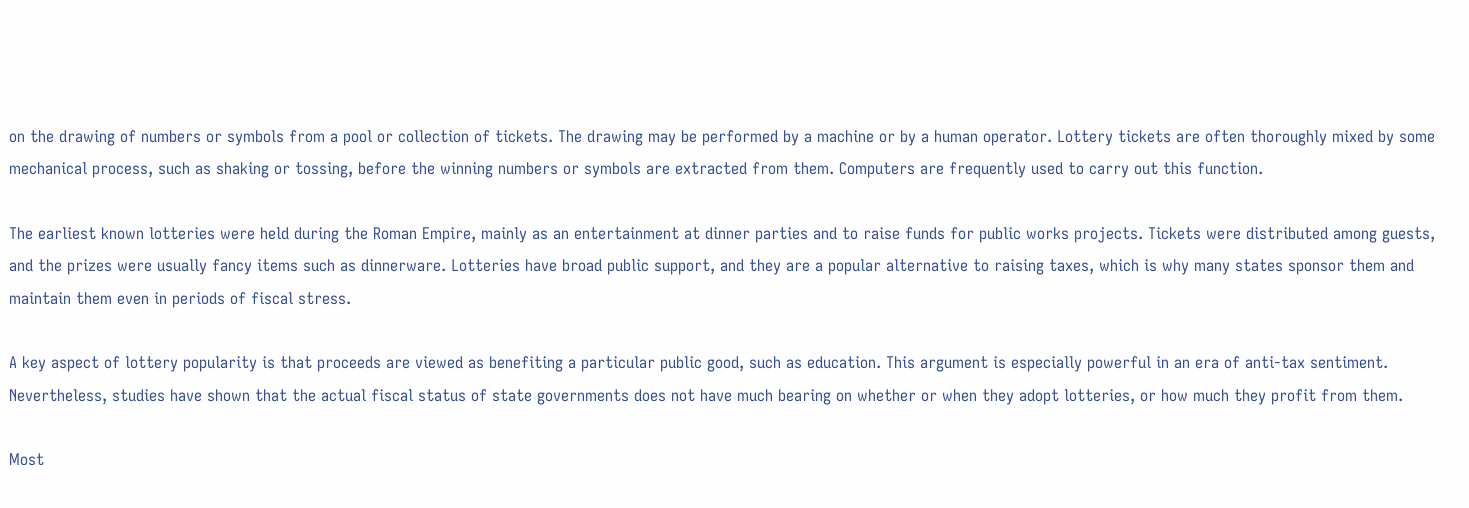on the drawing of numbers or symbols from a pool or collection of tickets. The drawing may be performed by a machine or by a human operator. Lottery tickets are often thoroughly mixed by some mechanical process, such as shaking or tossing, before the winning numbers or symbols are extracted from them. Computers are frequently used to carry out this function.

The earliest known lotteries were held during the Roman Empire, mainly as an entertainment at dinner parties and to raise funds for public works projects. Tickets were distributed among guests, and the prizes were usually fancy items such as dinnerware. Lotteries have broad public support, and they are a popular alternative to raising taxes, which is why many states sponsor them and maintain them even in periods of fiscal stress.

A key aspect of lottery popularity is that proceeds are viewed as benefiting a particular public good, such as education. This argument is especially powerful in an era of anti-tax sentiment. Nevertheless, studies have shown that the actual fiscal status of state governments does not have much bearing on whether or when they adopt lotteries, or how much they profit from them.

Most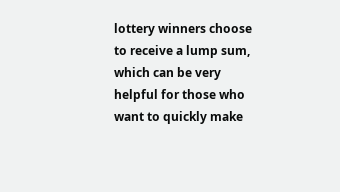lottery winners choose to receive a lump sum, which can be very helpful for those who want to quickly make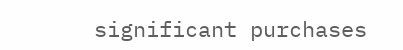significant purchases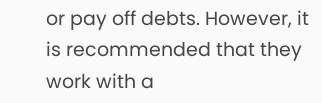or pay off debts. However, it is recommended that they work with a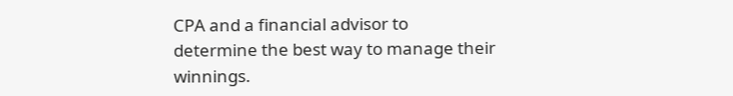CPA and a financial advisor to determine the best way to manage their winnings.